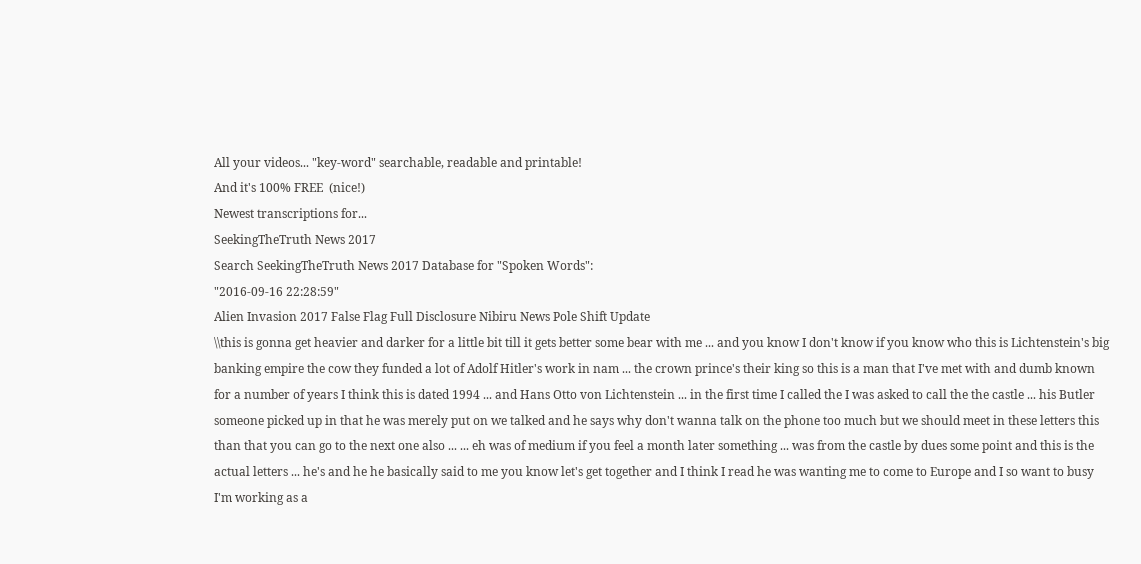All your videos... "key-word" searchable, readable and printable!
And it's 100% FREE  (nice!)
Newest transcriptions for...
SeekingTheTruth News 2017
Search SeekingTheTruth News 2017 Database for "Spoken Words":
"2016-09-16 22:28:59"
Alien Invasion 2017 False Flag Full Disclosure Nibiru News Pole Shift Update
\\this is gonna get heavier and darker for a little bit till it gets better some bear with me ... and you know I don't know if you know who this is Lichtenstein's big banking empire the cow they funded a lot of Adolf Hitler's work in nam ... the crown prince's their king so this is a man that I've met with and dumb known for a number of years I think this is dated 1994 ... and Hans Otto von Lichtenstein ... in the first time I called the I was asked to call the the castle ... his Butler someone picked up in that he was merely put on we talked and he says why don't wanna talk on the phone too much but we should meet in these letters this than that you can go to the next one also ... ... eh was of medium if you feel a month later something ... was from the castle by dues some point and this is the actual letters ... he's and he he basically said to me you know let's get together and I think I read he was wanting me to come to Europe and I so want to busy I'm working as a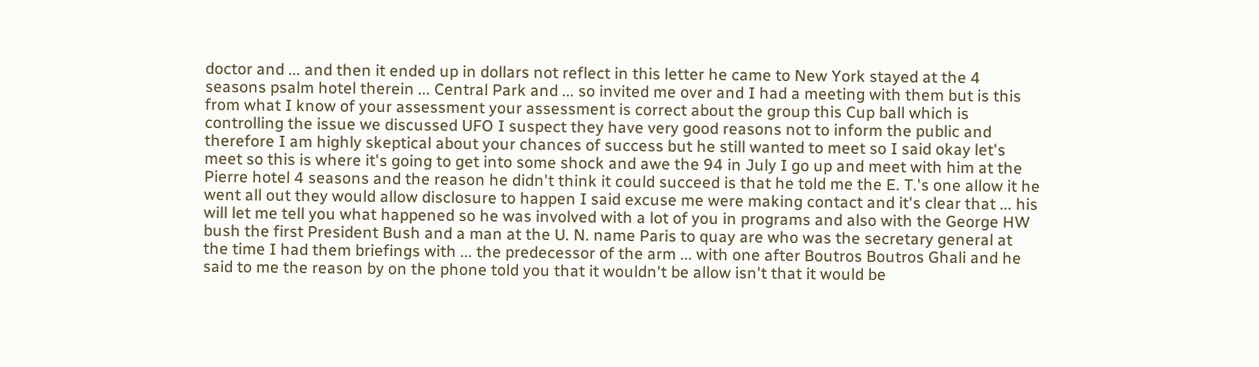doctor and ... and then it ended up in dollars not reflect in this letter he came to New York stayed at the 4 seasons psalm hotel therein ... Central Park and ... so invited me over and I had a meeting with them but is this from what I know of your assessment your assessment is correct about the group this Cup ball which is controlling the issue we discussed UFO I suspect they have very good reasons not to inform the public and therefore I am highly skeptical about your chances of success but he still wanted to meet so I said okay let's meet so this is where it's going to get into some shock and awe the 94 in July I go up and meet with him at the Pierre hotel 4 seasons and the reason he didn't think it could succeed is that he told me the E. T.'s one allow it he went all out they would allow disclosure to happen I said excuse me were making contact and it's clear that ... his will let me tell you what happened so he was involved with a lot of you in programs and also with the George HW bush the first President Bush and a man at the U. N. name Paris to quay are who was the secretary general at the time I had them briefings with ... the predecessor of the arm ... with one after Boutros Boutros Ghali and he said to me the reason by on the phone told you that it wouldn't be allow isn't that it would be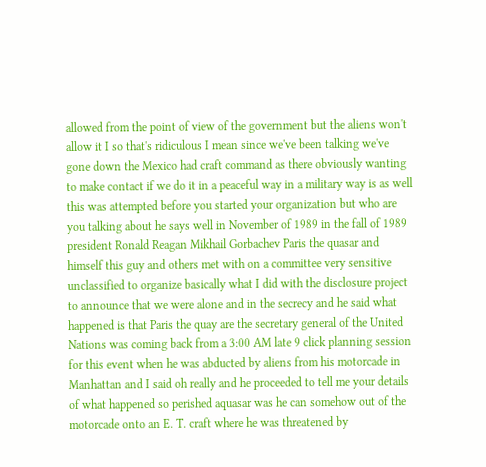allowed from the point of view of the government but the aliens won't allow it I so that's ridiculous I mean since we've been talking we've gone down the Mexico had craft command as there obviously wanting to make contact if we do it in a peaceful way in a military way is as well this was attempted before you started your organization but who are you talking about he says well in November of 1989 in the fall of 1989 president Ronald Reagan Mikhail Gorbachev Paris the quasar and himself this guy and others met with on a committee very sensitive unclassified to organize basically what I did with the disclosure project to announce that we were alone and in the secrecy and he said what happened is that Paris the quay are the secretary general of the United Nations was coming back from a 3:00 AM late 9 click planning session for this event when he was abducted by aliens from his motorcade in Manhattan and I said oh really and he proceeded to tell me your details of what happened so perished aquasar was he can somehow out of the motorcade onto an E. T. craft where he was threatened by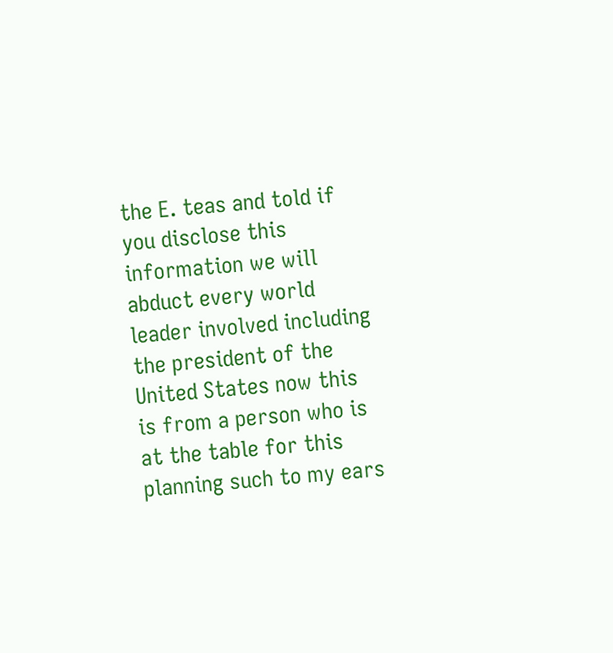the E. teas and told if you disclose this information we will abduct every world leader involved including the president of the United States now this is from a person who is at the table for this planning such to my ears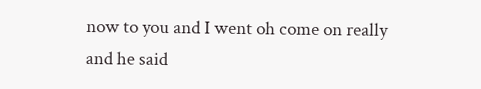now to you and I went oh come on really and he said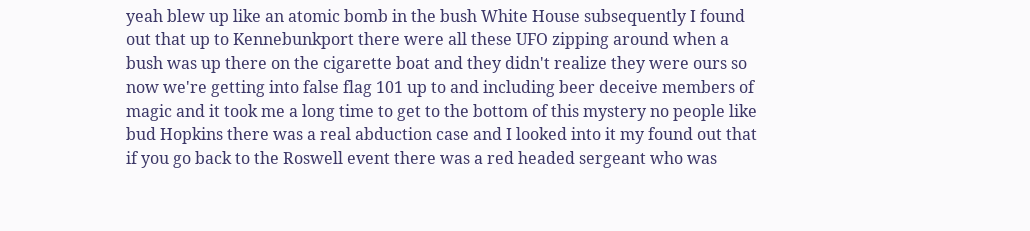yeah blew up like an atomic bomb in the bush White House subsequently I found out that up to Kennebunkport there were all these UFO zipping around when a bush was up there on the cigarette boat and they didn't realize they were ours so now we're getting into false flag 101 up to and including beer deceive members of magic and it took me a long time to get to the bottom of this mystery no people like bud Hopkins there was a real abduction case and I looked into it my found out that if you go back to the Roswell event there was a red headed sergeant who was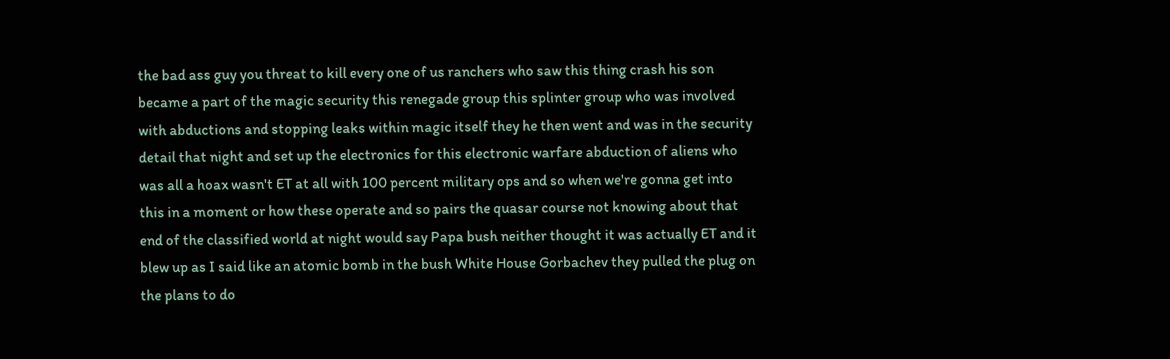the bad ass guy you threat to kill every one of us ranchers who saw this thing crash his son became a part of the magic security this renegade group this splinter group who was involved with abductions and stopping leaks within magic itself they he then went and was in the security detail that night and set up the electronics for this electronic warfare abduction of aliens who was all a hoax wasn't ET at all with 100 percent military ops and so when we're gonna get into this in a moment or how these operate and so pairs the quasar course not knowing about that end of the classified world at night would say Papa bush neither thought it was actually ET and it blew up as I said like an atomic bomb in the bush White House Gorbachev they pulled the plug on the plans to do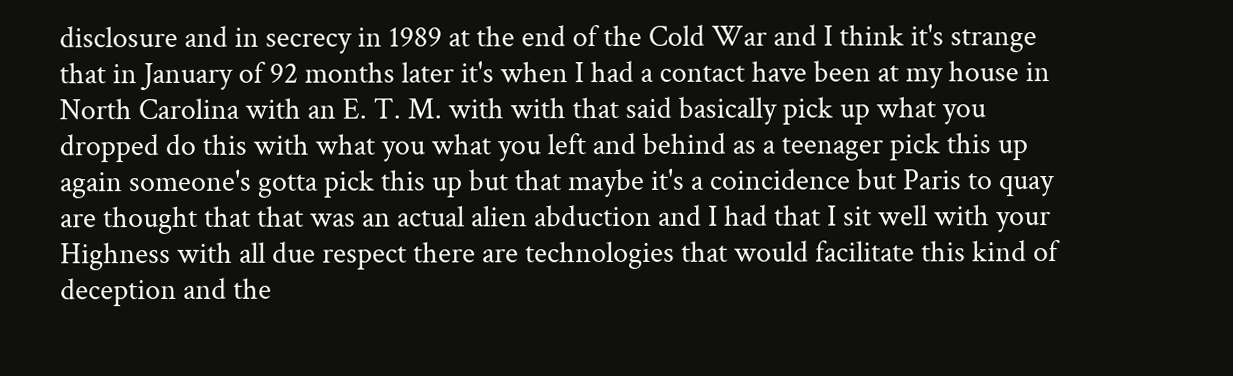disclosure and in secrecy in 1989 at the end of the Cold War and I think it's strange that in January of 92 months later it's when I had a contact have been at my house in North Carolina with an E. T. M. with with that said basically pick up what you dropped do this with what you what you left and behind as a teenager pick this up again someone's gotta pick this up but that maybe it's a coincidence but Paris to quay are thought that that was an actual alien abduction and I had that I sit well with your Highness with all due respect there are technologies that would facilitate this kind of deception and the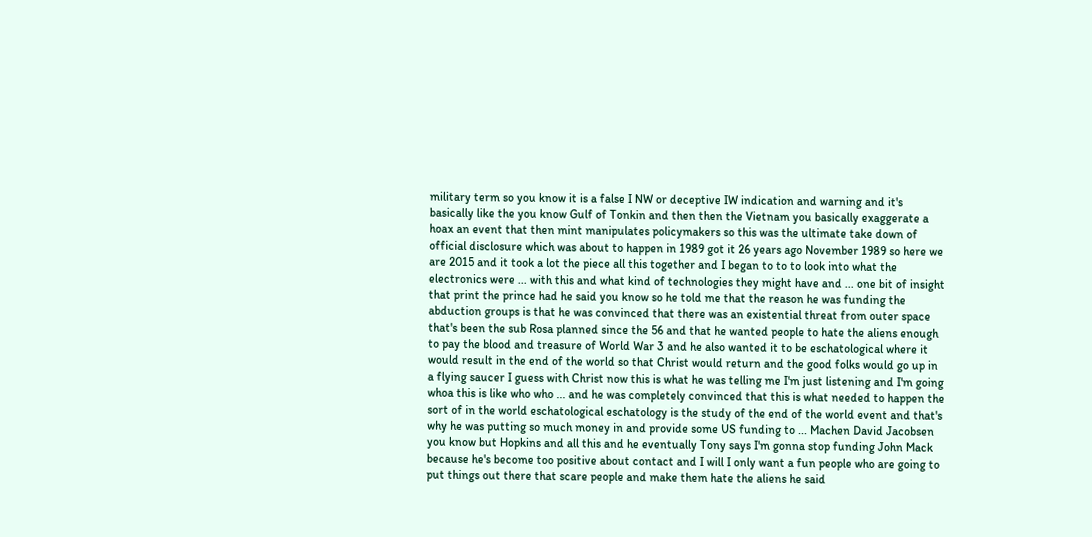military term so you know it is a false I NW or deceptive IW indication and warning and it's basically like the you know Gulf of Tonkin and then then the Vietnam you basically exaggerate a hoax an event that then mint manipulates policymakers so this was the ultimate take down of official disclosure which was about to happen in 1989 got it 26 years ago November 1989 so here we are 2015 and it took a lot the piece all this together and I began to to to look into what the electronics were ... with this and what kind of technologies they might have and ... one bit of insight that print the prince had he said you know so he told me that the reason he was funding the abduction groups is that he was convinced that there was an existential threat from outer space that's been the sub Rosa planned since the 56 and that he wanted people to hate the aliens enough to pay the blood and treasure of World War 3 and he also wanted it to be eschatological where it would result in the end of the world so that Christ would return and the good folks would go up in a flying saucer I guess with Christ now this is what he was telling me I'm just listening and I'm going whoa this is like who who ... and he was completely convinced that this is what needed to happen the sort of in the world eschatological eschatology is the study of the end of the world event and that's why he was putting so much money in and provide some US funding to ... Machen David Jacobsen you know but Hopkins and all this and he eventually Tony says I'm gonna stop funding John Mack because he's become too positive about contact and I will I only want a fun people who are going to put things out there that scare people and make them hate the aliens he said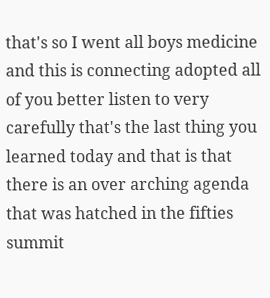that's so I went all boys medicine and this is connecting adopted all of you better listen to very carefully that's the last thing you learned today and that is that there is an over arching agenda that was hatched in the fifties summit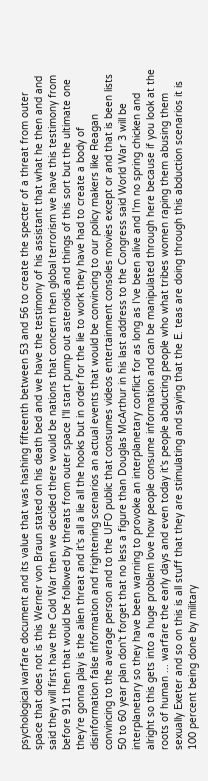psychological warfare document and its value that was hashing fifteenth between 53 and 56 to create the specter of a threat from outer space that does not is this Werner von Braun stated on his death bed and we have the testimony of his assistant that what he then and and said they will first have the Cold War then we decided there would be nations that concern then global terrorism we have this testimony from before 911 then that would be followed by threats from outer space I'll start pump out asteroids and things of this sort but the ultimate one they're gonna play is the alien threat and it's all a lie all the hooks but in order for the lie to work they have had to create a body of disinformation false information and frightening scenarios an actual events that would be convincing to our policy makers like Reagan convincing to the average person and to the UFO public that consumes videos entertainment consoles movies except or and that is been lists 50 to 60 year plan don't forget that no less a figure than Douglas McArthur in his last address to the Congress said World War 3 will be interplanetary so they have been warning to provoke an interplanetary conflict for as long as I've been alive and I'm no spring chicken and alright so this gets into a huge problem love how people consume information and can be manipulated through here because if you look at the roots of human ... warfare the early days and even today it's people abducting people who what tribes women raping them abusing them sexually Exeter and so on this is all stuff that they are stimulating and saying that the E. teas are doing through this abduction scenarios it is 100 percent being done by military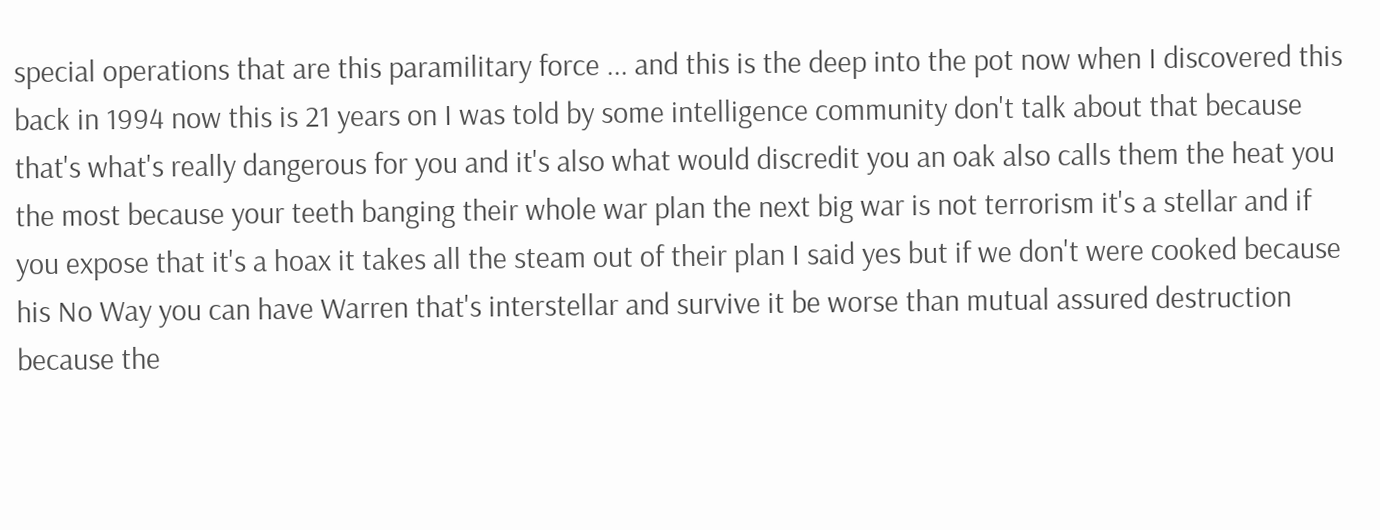special operations that are this paramilitary force ... and this is the deep into the pot now when I discovered this back in 1994 now this is 21 years on I was told by some intelligence community don't talk about that because that's what's really dangerous for you and it's also what would discredit you an oak also calls them the heat you the most because your teeth banging their whole war plan the next big war is not terrorism it's a stellar and if you expose that it's a hoax it takes all the steam out of their plan I said yes but if we don't were cooked because his No Way you can have Warren that's interstellar and survive it be worse than mutual assured destruction because the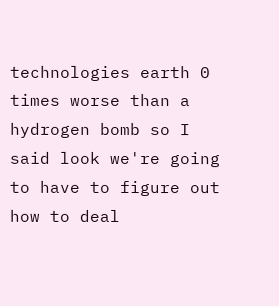technologies earth 0 times worse than a hydrogen bomb so I said look we're going to have to figure out how to deal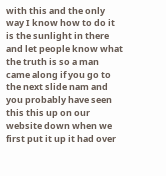with this and the only way I know how to do it is the sunlight in there and let people know what the truth is so a man came along if you go to the next slide nam and you probably have seen this this up on our website down when we first put it up it had over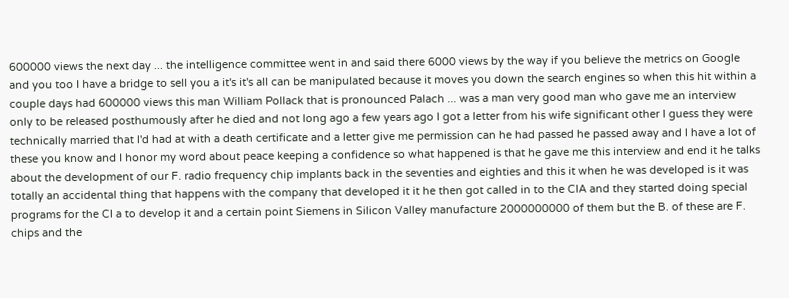600000 views the next day ... the intelligence committee went in and said there 6000 views by the way if you believe the metrics on Google and you too I have a bridge to sell you a it's it's all can be manipulated because it moves you down the search engines so when this hit within a couple days had 600000 views this man William Pollack that is pronounced Palach ... was a man very good man who gave me an interview only to be released posthumously after he died and not long ago a few years ago I got a letter from his wife significant other I guess they were technically married that I'd had at with a death certificate and a letter give me permission can he had passed he passed away and I have a lot of these you know and I honor my word about peace keeping a confidence so what happened is that he gave me this interview and end it he talks about the development of our F. radio frequency chip implants back in the seventies and eighties and this it when he was developed is it was totally an accidental thing that happens with the company that developed it it he then got called in to the CIA and they started doing special programs for the CI a to develop it and a certain point Siemens in Silicon Valley manufacture 2000000000 of them but the B. of these are F. chips and the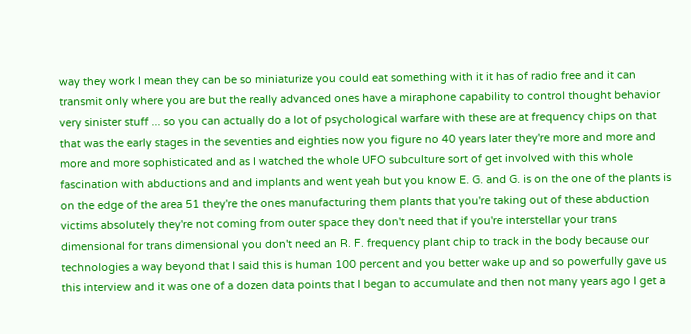way they work I mean they can be so miniaturize you could eat something with it it has of radio free and it can transmit only where you are but the really advanced ones have a miraphone capability to control thought behavior very sinister stuff ... so you can actually do a lot of psychological warfare with these are at frequency chips on that that was the early stages in the seventies and eighties now you figure no 40 years later they're more and more and more and more sophisticated and as I watched the whole UFO subculture sort of get involved with this whole fascination with abductions and and implants and went yeah but you know E. G. and G. is on the one of the plants is on the edge of the area 51 they're the ones manufacturing them plants that you're taking out of these abduction victims absolutely they're not coming from outer space they don't need that if you're interstellar your trans dimensional for trans dimensional you don't need an R. F. frequency plant chip to track in the body because our technologies a way beyond that I said this is human 100 percent and you better wake up and so powerfully gave us this interview and it was one of a dozen data points that I began to accumulate and then not many years ago I get a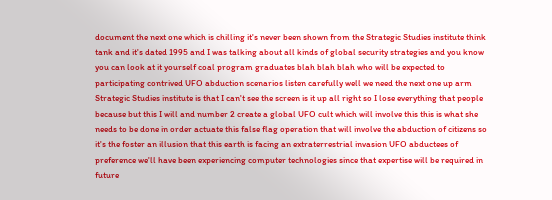document the next one which is chilling it's never been shown from the Strategic Studies institute think tank and it's dated 1995 and I was talking about all kinds of global security strategies and you know you can look at it yourself coal program graduates blah blah blah who will be expected to participating contrived UFO abduction scenarios listen carefully well we need the next one up arm Strategic Studies institute is that I can't see the screen is it up all right so I lose everything that people because but this I will and number 2 create a global UFO cult which will involve this this is what she needs to be done in order actuate this false flag operation that will involve the abduction of citizens so it's the foster an illusion that this earth is facing an extraterrestrial invasion UFO abductees of preference we'll have been experiencing computer technologies since that expertise will be required in future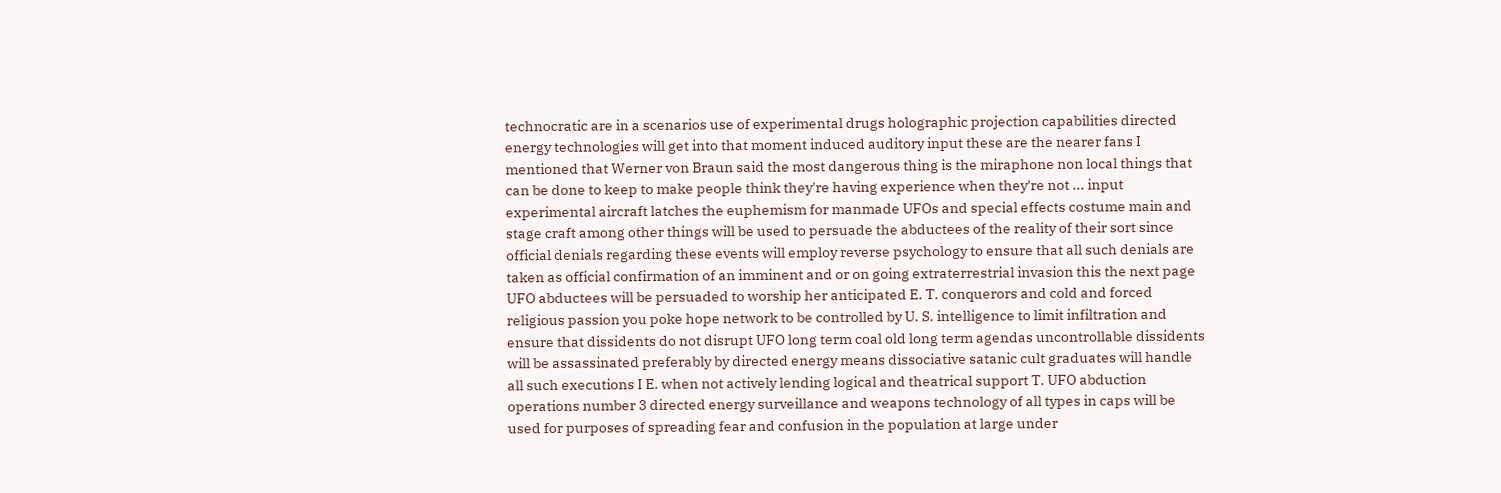technocratic are in a scenarios use of experimental drugs holographic projection capabilities directed energy technologies will get into that moment induced auditory input these are the nearer fans I mentioned that Werner von Braun said the most dangerous thing is the miraphone non local things that can be done to keep to make people think they're having experience when they're not ... input experimental aircraft latches the euphemism for manmade UFOs and special effects costume main and stage craft among other things will be used to persuade the abductees of the reality of their sort since official denials regarding these events will employ reverse psychology to ensure that all such denials are taken as official confirmation of an imminent and or on going extraterrestrial invasion this the next page UFO abductees will be persuaded to worship her anticipated E. T. conquerors and cold and forced religious passion you poke hope network to be controlled by U. S. intelligence to limit infiltration and ensure that dissidents do not disrupt UFO long term coal old long term agendas uncontrollable dissidents will be assassinated preferably by directed energy means dissociative satanic cult graduates will handle all such executions I E. when not actively lending logical and theatrical support T. UFO abduction operations number 3 directed energy surveillance and weapons technology of all types in caps will be used for purposes of spreading fear and confusion in the population at large under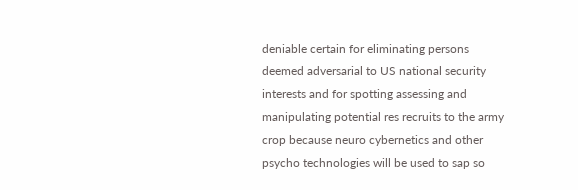deniable certain for eliminating persons deemed adversarial to US national security interests and for spotting assessing and manipulating potential res recruits to the army crop because neuro cybernetics and other psycho technologies will be used to sap so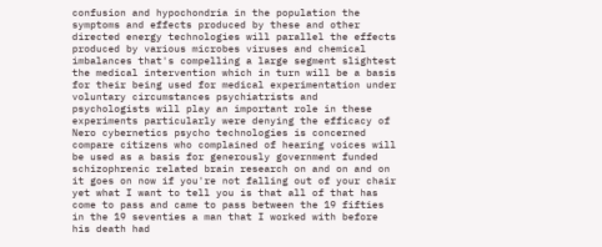confusion and hypochondria in the population the symptoms and effects produced by these and other directed energy technologies will parallel the effects produced by various microbes viruses and chemical imbalances that's compelling a large segment slightest the medical intervention which in turn will be a basis for their being used for medical experimentation under voluntary circumstances psychiatrists and psychologists will play an important role in these experiments particularly were denying the efficacy of Nero cybernetics psycho technologies is concerned compare citizens who complained of hearing voices will be used as a basis for generously government funded schizophrenic related brain research on and on and on it goes on now if you're not falling out of your chair yet what I want to tell you is that all of that has come to pass and came to pass between the 19 fifties in the 19 seventies a man that I worked with before his death had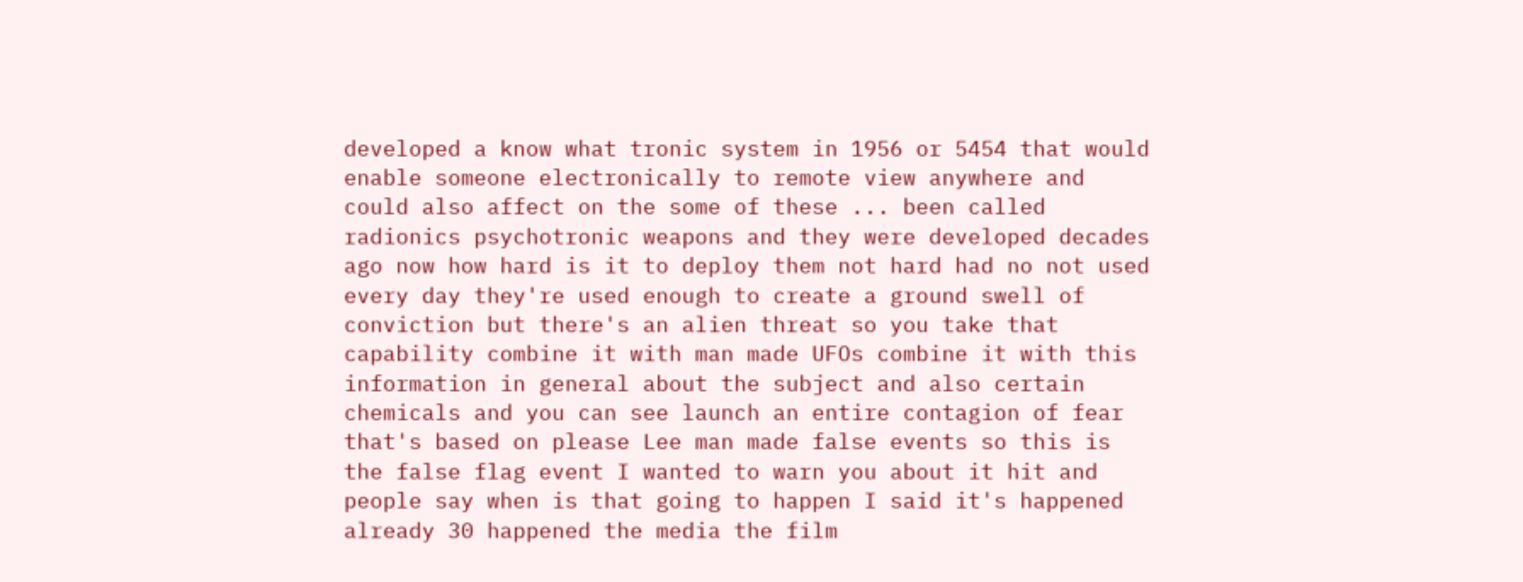developed a know what tronic system in 1956 or 5454 that would enable someone electronically to remote view anywhere and could also affect on the some of these ... been called radionics psychotronic weapons and they were developed decades ago now how hard is it to deploy them not hard had no not used every day they're used enough to create a ground swell of conviction but there's an alien threat so you take that capability combine it with man made UFOs combine it with this information in general about the subject and also certain chemicals and you can see launch an entire contagion of fear that's based on please Lee man made false events so this is the false flag event I wanted to warn you about it hit and people say when is that going to happen I said it's happened already 30 happened the media the film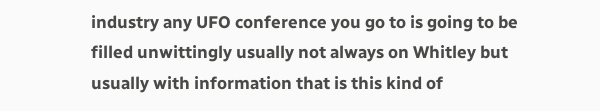industry any UFO conference you go to is going to be filled unwittingly usually not always on Whitley but usually with information that is this kind of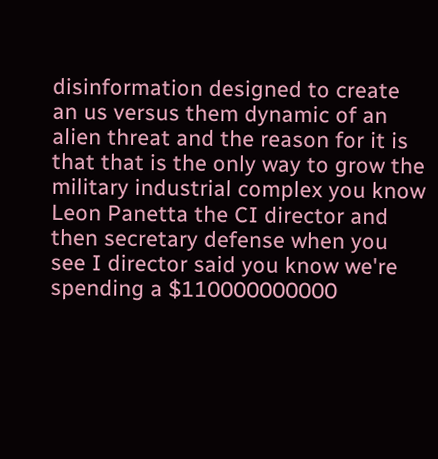disinformation designed to create an us versus them dynamic of an alien threat and the reason for it is that that is the only way to grow the military industrial complex you know Leon Panetta the CI director and then secretary defense when you see I director said you know we're spending a $110000000000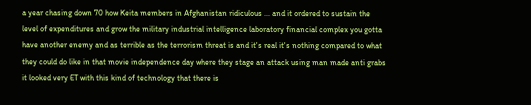a year chasing down 70 how Keita members in Afghanistan ridiculous ... and it ordered to sustain the level of expenditures and grow the military industrial intelligence laboratory financial complex you gotta have another enemy and as terrible as the terrorism threat is and it's real it's nothing compared to what they could do like in that movie independence day where they stage an attack using man made anti grabs it looked very ET with this kind of technology that there is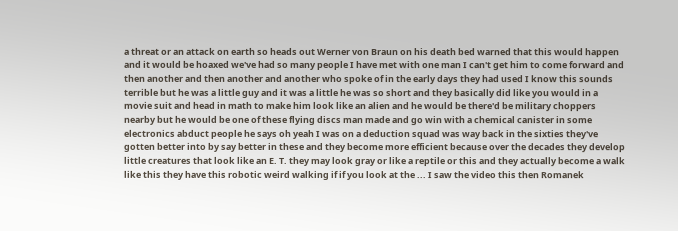a threat or an attack on earth so heads out Werner von Braun on his death bed warned that this would happen and it would be hoaxed we've had so many people I have met with one man I can't get him to come forward and then another and then another and another who spoke of in the early days they had used I know this sounds terrible but he was a little guy and it was a little he was so short and they basically did like you would in a movie suit and head in math to make him look like an alien and he would be there'd be military choppers nearby but he would be one of these flying discs man made and go win with a chemical canister in some electronics abduct people he says oh yeah I was on a deduction squad was way back in the sixties they've gotten better into by say better in these and they become more efficient because over the decades they develop little creatures that look like an E. T. they may look gray or like a reptile or this and they actually become a walk like this they have this robotic weird walking if if you look at the ... I saw the video this then Romanek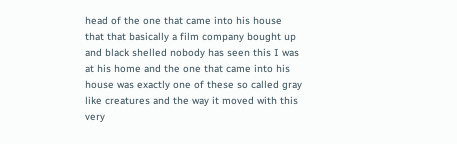head of the one that came into his house that that basically a film company bought up and black shelled nobody has seen this I was at his home and the one that came into his house was exactly one of these so called gray like creatures and the way it moved with this very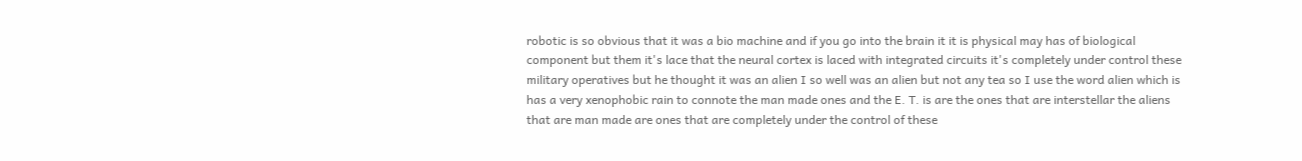robotic is so obvious that it was a bio machine and if you go into the brain it it is physical may has of biological component but them it's lace that the neural cortex is laced with integrated circuits it's completely under control these military operatives but he thought it was an alien I so well was an alien but not any tea so I use the word alien which is has a very xenophobic rain to connote the man made ones and the E. T. is are the ones that are interstellar the aliens that are man made are ones that are completely under the control of these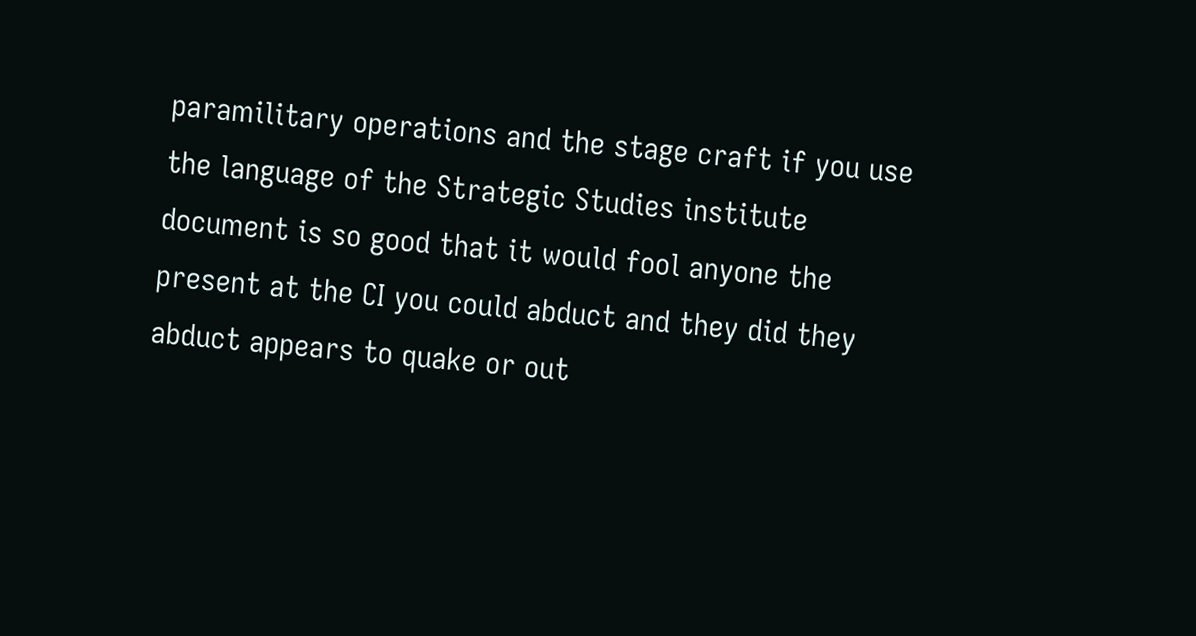paramilitary operations and the stage craft if you use the language of the Strategic Studies institute document is so good that it would fool anyone the present at the CI you could abduct and they did they abduct appears to quake or out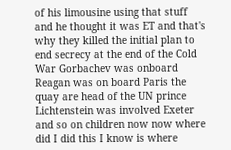of his limousine using that stuff and he thought it was ET and that's why they killed the initial plan to end secrecy at the end of the Cold War Gorbachev was onboard Reagan was on board Paris the quay are head of the UN prince Lichtenstein was involved Exeter and so on children now now where did I did this I know is where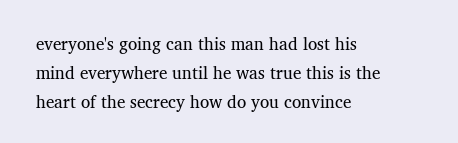everyone's going can this man had lost his mind everywhere until he was true this is the heart of the secrecy how do you convince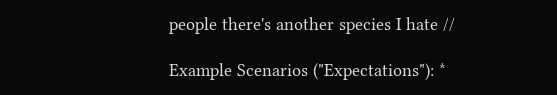people there's another species I hate //

Example Scenarios ("Expectations"): *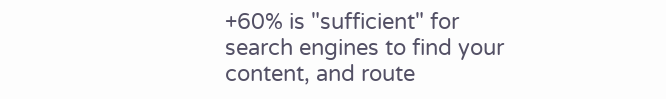+60% is "sufficient" for search engines to find your content, and route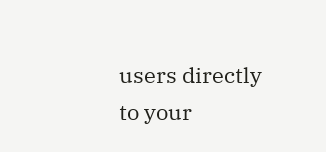users directly to your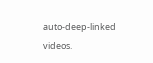auto-deep-linked videos.